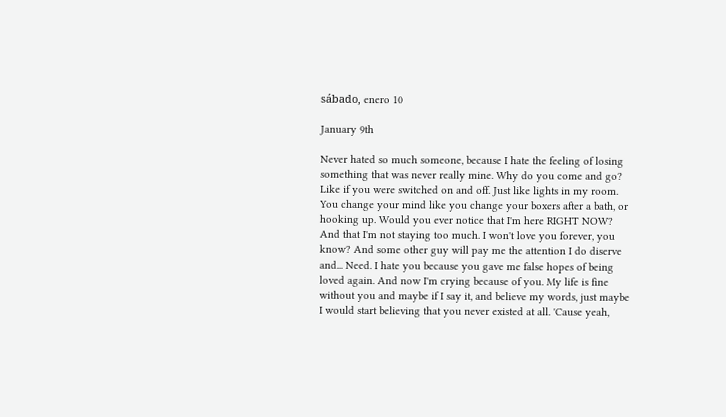sábado, enero 10

January 9th

Never hated so much someone, because I hate the feeling of losing something that was never really mine. Why do you come and go? Like if you were switched on and off. Just like lights in my room. You change your mind like you change your boxers after a bath, or hooking up. Would you ever notice that I'm here RIGHT NOW? And that I'm not staying too much. I won't love you forever, you know? And some other guy will pay me the attention I do diserve and... Need. I hate you because you gave me false hopes of being loved again. And now I'm crying because of you. My life is fine without you and maybe if I say it, and believe my words, just maybe I would start believing that you never existed at all. 'Cause yeah,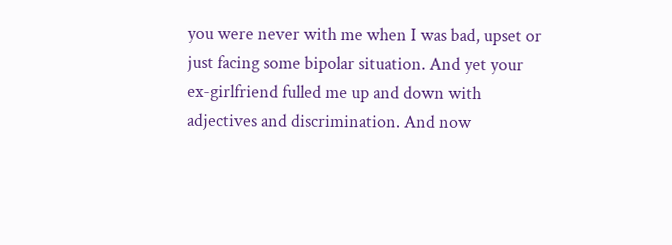you were never with me when I was bad, upset or just facing some bipolar situation. And yet your ex-girlfriend fulled me up and down with adjectives and discrimination. And now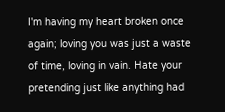I'm having my heart broken once again; loving you was just a waste of time, loving in vain. Hate your pretending just like anything had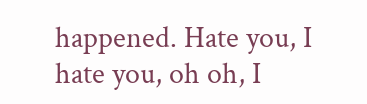happened. Hate you, I hate you, oh oh, I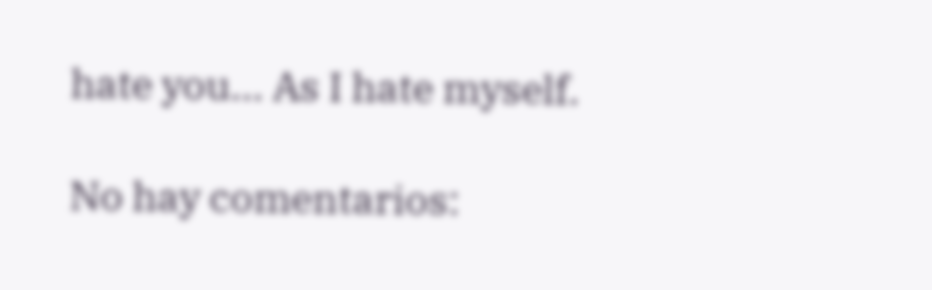hate you... As I hate myself.

No hay comentarios: